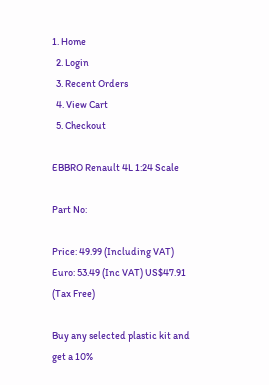1. Home
  2. Login
  3. Recent Orders
  4. View Cart
  5. Checkout

EBBRO Renault 4L 1:24 Scale

Part No:

Price: 49.99 (Including VAT)
Euro: 53.49 (Inc VAT) US$47.91 (Tax Free)

Buy any selected plastic kit and get a 10%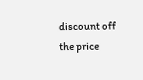discount off the price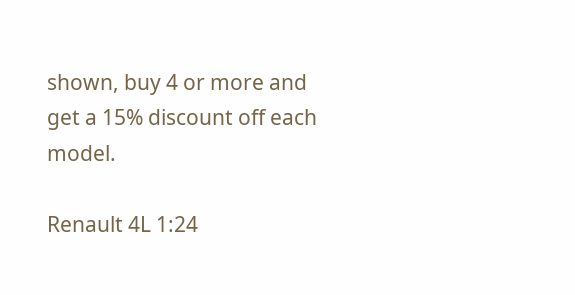shown, buy 4 or more and get a 15% discount off each model.

Renault 4L 1:24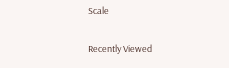Scale

Recently Viewed